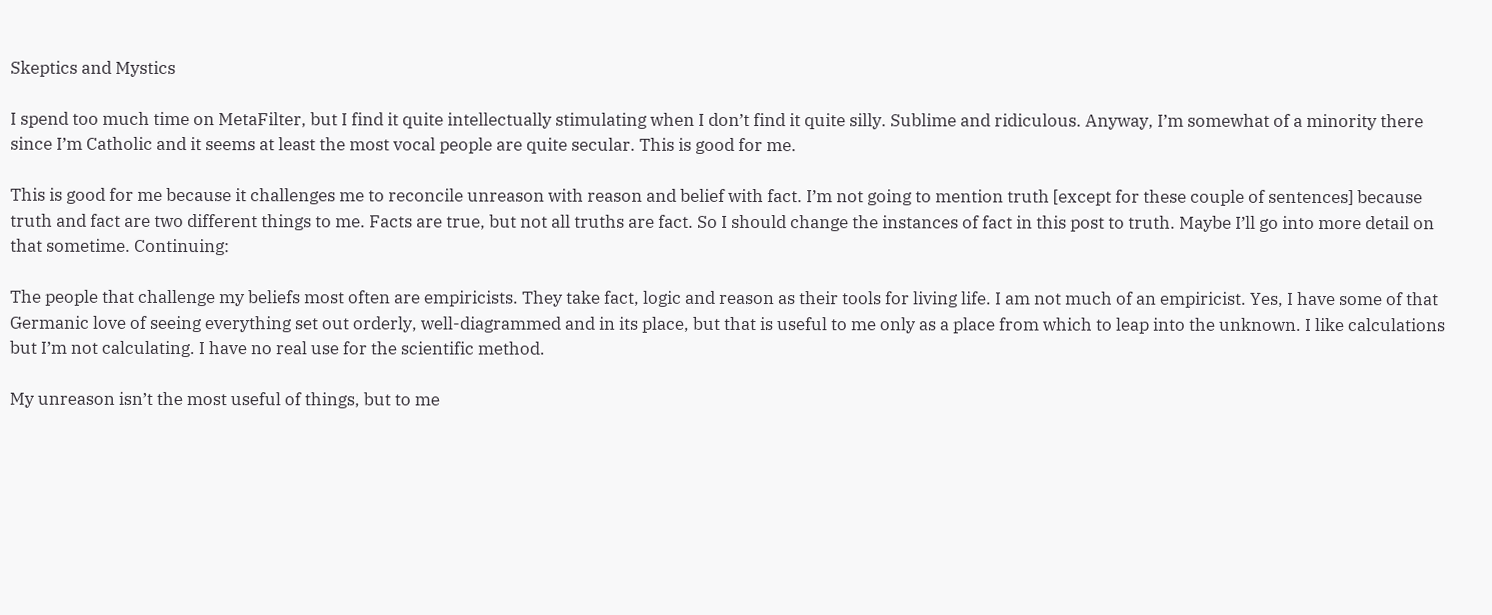Skeptics and Mystics

I spend too much time on MetaFilter, but I find it quite intellectually stimulating when I don’t find it quite silly. Sublime and ridiculous. Anyway, I’m somewhat of a minority there since I’m Catholic and it seems at least the most vocal people are quite secular. This is good for me.

This is good for me because it challenges me to reconcile unreason with reason and belief with fact. I’m not going to mention truth [except for these couple of sentences] because truth and fact are two different things to me. Facts are true, but not all truths are fact. So I should change the instances of fact in this post to truth. Maybe I’ll go into more detail on that sometime. Continuing:

The people that challenge my beliefs most often are empiricists. They take fact, logic and reason as their tools for living life. I am not much of an empiricist. Yes, I have some of that Germanic love of seeing everything set out orderly, well-diagrammed and in its place, but that is useful to me only as a place from which to leap into the unknown. I like calculations but I’m not calculating. I have no real use for the scientific method.

My unreason isn’t the most useful of things, but to me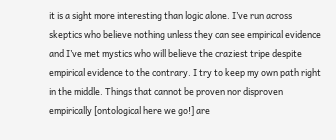it is a sight more interesting than logic alone. I’ve run across skeptics who believe nothing unless they can see empirical evidence and I’ve met mystics who will believe the craziest tripe despite empirical evidence to the contrary. I try to keep my own path right in the middle. Things that cannot be proven nor disproven empirically [ontological here we go!] are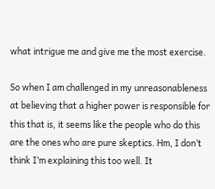what intrigue me and give me the most exercise.

So when I am challenged in my unreasonableness at believing that a higher power is responsible for this that is, it seems like the people who do this are the ones who are pure skeptics. Hm, I don’t think I’m explaining this too well. It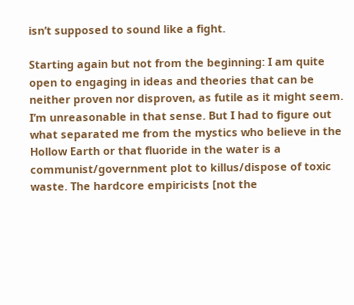isn’t supposed to sound like a fight.

Starting again but not from the beginning: I am quite open to engaging in ideas and theories that can be neither proven nor disproven, as futile as it might seem. I’m unreasonable in that sense. But I had to figure out what separated me from the mystics who believe in the Hollow Earth or that fluoride in the water is a communist/government plot to killus/dispose of toxic waste. The hardcore empiricists [not the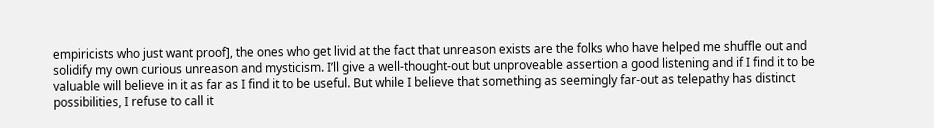empiricists who just want proof], the ones who get livid at the fact that unreason exists are the folks who have helped me shuffle out and solidify my own curious unreason and mysticism. I’ll give a well-thought-out but unproveable assertion a good listening and if I find it to be valuable will believe in it as far as I find it to be useful. But while I believe that something as seemingly far-out as telepathy has distinct possibilities, I refuse to call it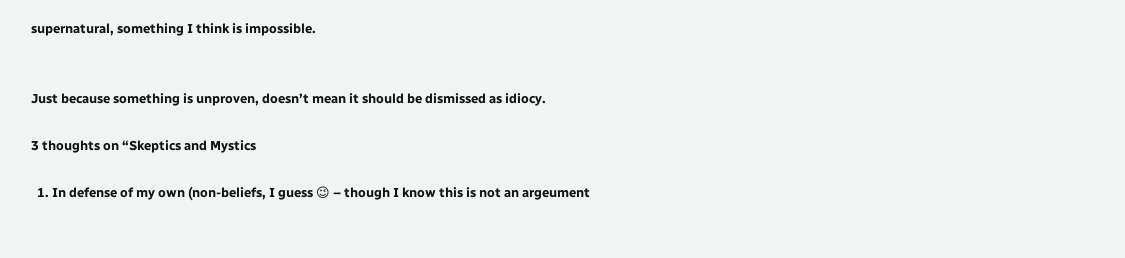supernatural, something I think is impossible.


Just because something is unproven, doesn’t mean it should be dismissed as idiocy.

3 thoughts on “Skeptics and Mystics

  1. In defense of my own (non-beliefs, I guess 😉 – though I know this is not an argeument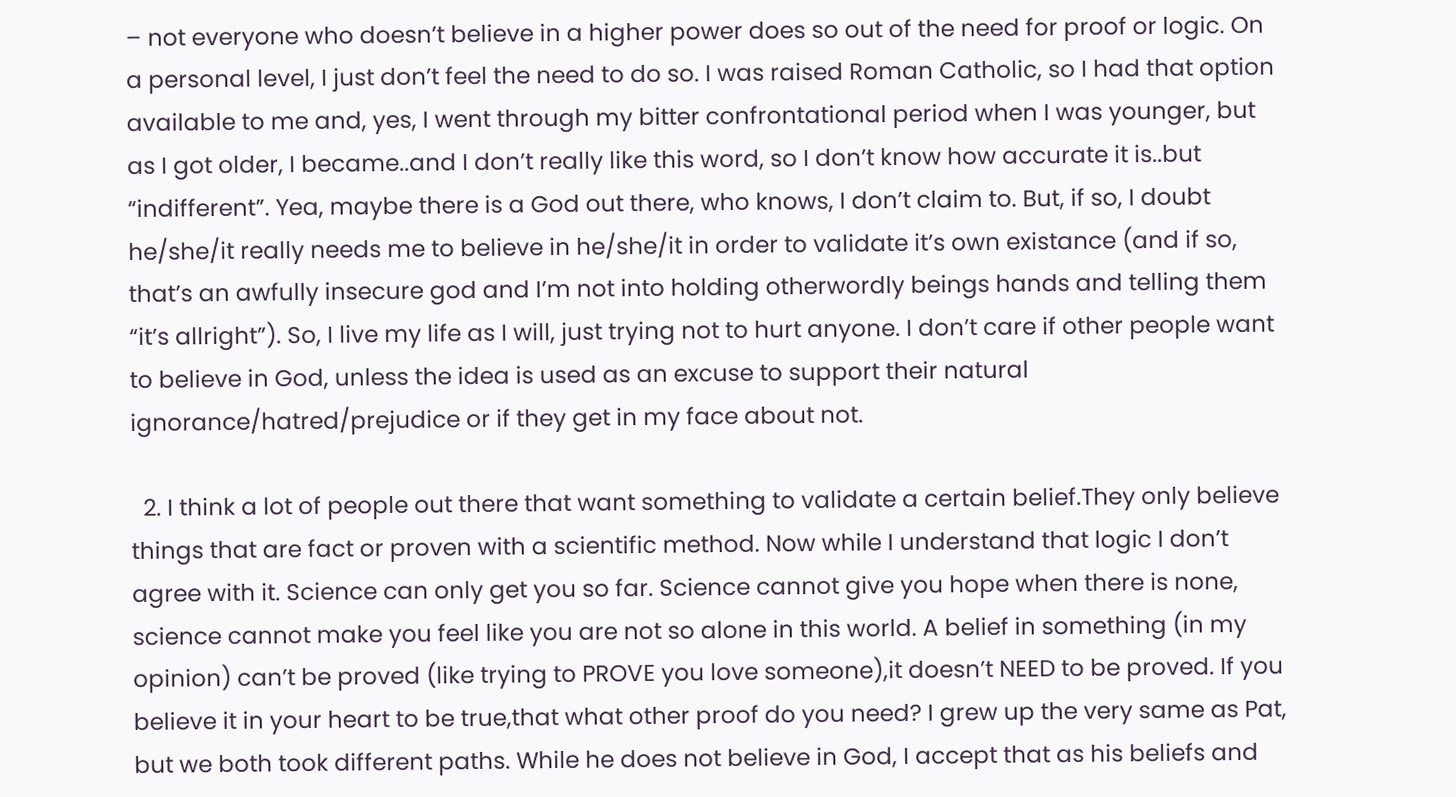– not everyone who doesn’t believe in a higher power does so out of the need for proof or logic. On a personal level, I just don’t feel the need to do so. I was raised Roman Catholic, so I had that option available to me and, yes, I went through my bitter confrontational period when I was younger, but as I got older, I became..and I don’t really like this word, so I don’t know how accurate it is..but “indifferent”. Yea, maybe there is a God out there, who knows, I don’t claim to. But, if so, I doubt he/she/it really needs me to believe in he/she/it in order to validate it’s own existance (and if so, that’s an awfully insecure god and I’m not into holding otherwordly beings hands and telling them “it’s allright”). So, I live my life as I will, just trying not to hurt anyone. I don’t care if other people want to believe in God, unless the idea is used as an excuse to support their natural ignorance/hatred/prejudice or if they get in my face about not.

  2. I think a lot of people out there that want something to validate a certain belief.They only believe things that are fact or proven with a scientific method. Now while I understand that logic I don’t agree with it. Science can only get you so far. Science cannot give you hope when there is none, science cannot make you feel like you are not so alone in this world. A belief in something (in my opinion) can’t be proved (like trying to PROVE you love someone),it doesn’t NEED to be proved. If you believe it in your heart to be true,that what other proof do you need? I grew up the very same as Pat, but we both took different paths. While he does not believe in God, I accept that as his beliefs and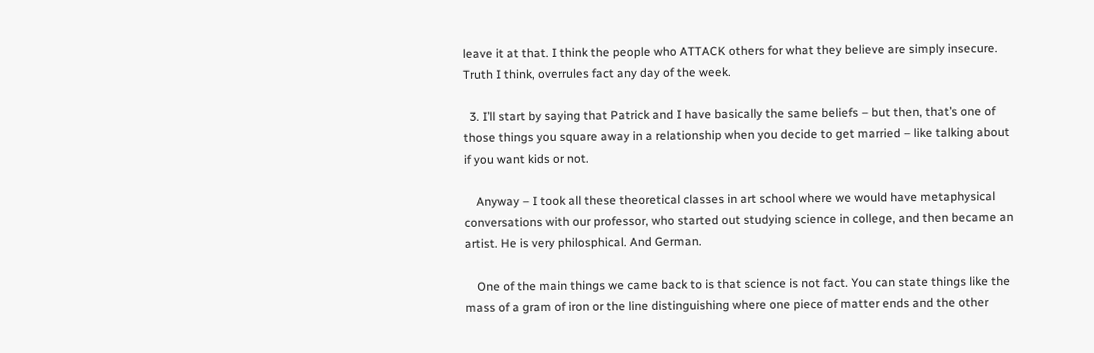leave it at that. I think the people who ATTACK others for what they believe are simply insecure. Truth I think, overrules fact any day of the week.

  3. I’ll start by saying that Patrick and I have basically the same beliefs – but then, that’s one of those things you square away in a relationship when you decide to get married – like talking about if you want kids or not.

    Anyway – I took all these theoretical classes in art school where we would have metaphysical conversations with our professor, who started out studying science in college, and then became an artist. He is very philosphical. And German.

    One of the main things we came back to is that science is not fact. You can state things like the mass of a gram of iron or the line distinguishing where one piece of matter ends and the other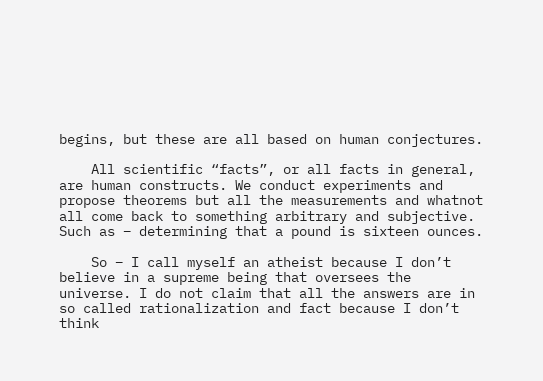begins, but these are all based on human conjectures.

    All scientific “facts”, or all facts in general, are human constructs. We conduct experiments and propose theorems but all the measurements and whatnot all come back to something arbitrary and subjective. Such as – determining that a pound is sixteen ounces.

    So – I call myself an atheist because I don’t believe in a supreme being that oversees the universe. I do not claim that all the answers are in so called rationalization and fact because I don’t think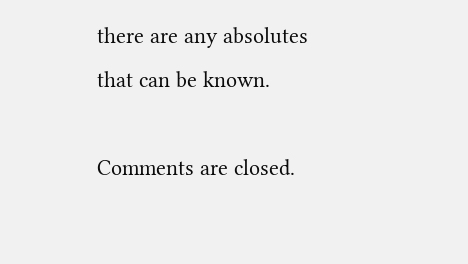there are any absolutes that can be known.

Comments are closed.